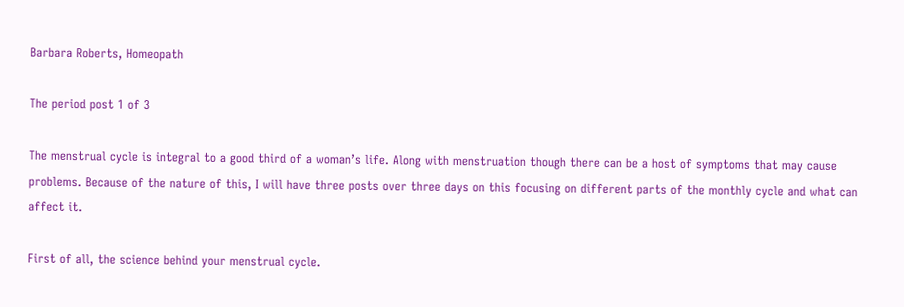Barbara Roberts, Homeopath

The period post 1 of 3

The menstrual cycle is integral to a good third of a woman’s life. Along with menstruation though there can be a host of symptoms that may cause problems. Because of the nature of this, I will have three posts over three days on this focusing on different parts of the monthly cycle and what can affect it.

First of all, the science behind your menstrual cycle.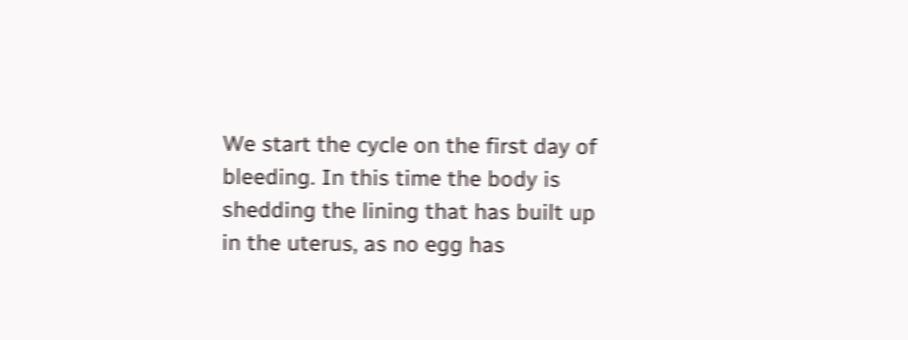We start the cycle on the first day of bleeding. In this time the body is shedding the lining that has built up in the uterus, as no egg has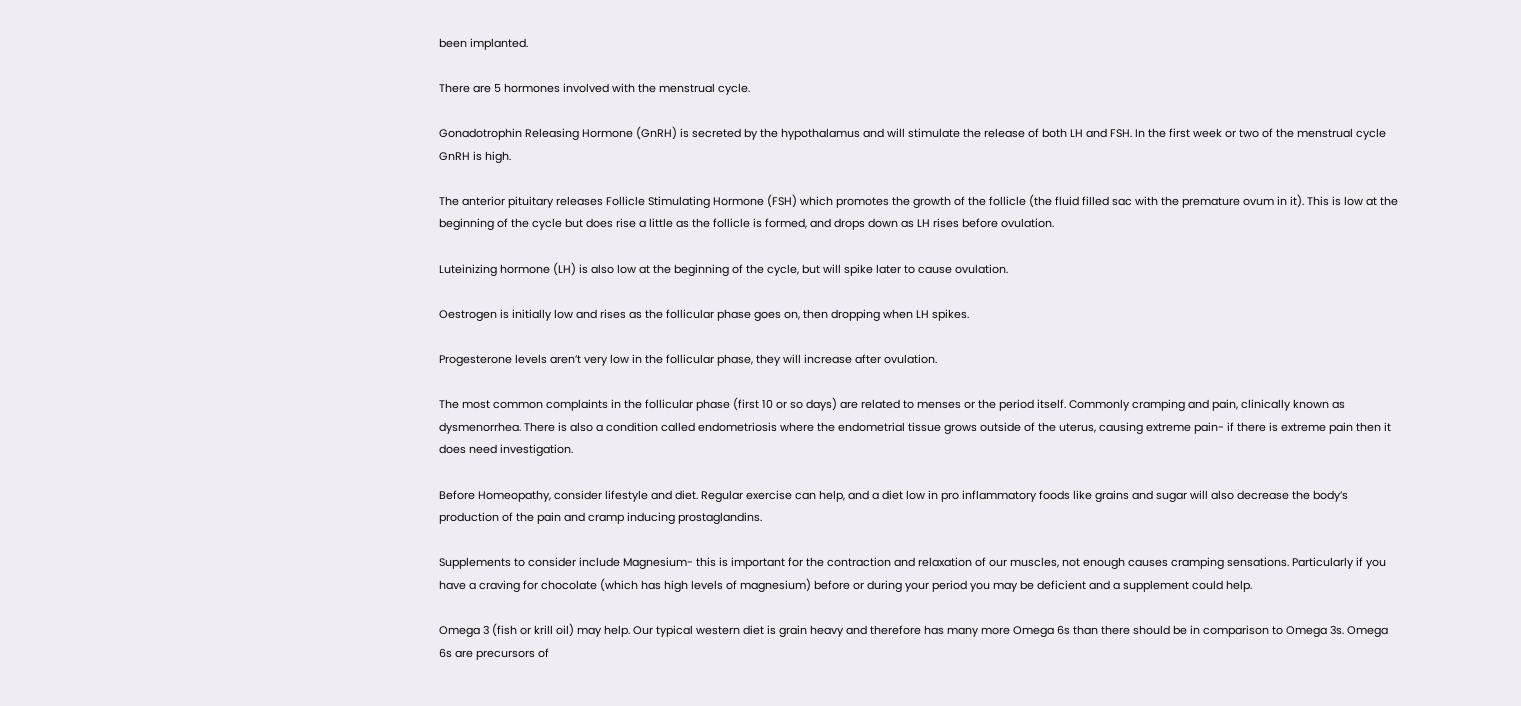been implanted.

There are 5 hormones involved with the menstrual cycle.

Gonadotrophin Releasing Hormone (GnRH) is secreted by the hypothalamus and will stimulate the release of both LH and FSH. In the first week or two of the menstrual cycle GnRH is high.

The anterior pituitary releases Follicle Stimulating Hormone (FSH) which promotes the growth of the follicle (the fluid filled sac with the premature ovum in it). This is low at the beginning of the cycle but does rise a little as the follicle is formed, and drops down as LH rises before ovulation.

Luteinizing hormone (LH) is also low at the beginning of the cycle, but will spike later to cause ovulation.

Oestrogen is initially low and rises as the follicular phase goes on, then dropping when LH spikes.

Progesterone levels aren’t very low in the follicular phase, they will increase after ovulation.

The most common complaints in the follicular phase (first 10 or so days) are related to menses or the period itself. Commonly cramping and pain, clinically known as dysmenorrhea. There is also a condition called endometriosis where the endometrial tissue grows outside of the uterus, causing extreme pain- if there is extreme pain then it does need investigation.

Before Homeopathy, consider lifestyle and diet. Regular exercise can help, and a diet low in pro inflammatory foods like grains and sugar will also decrease the body’s production of the pain and cramp inducing prostaglandins.

Supplements to consider include Magnesium- this is important for the contraction and relaxation of our muscles, not enough causes cramping sensations. Particularly if you have a craving for chocolate (which has high levels of magnesium) before or during your period you may be deficient and a supplement could help.

Omega 3 (fish or krill oil) may help. Our typical western diet is grain heavy and therefore has many more Omega 6s than there should be in comparison to Omega 3s. Omega 6s are precursors of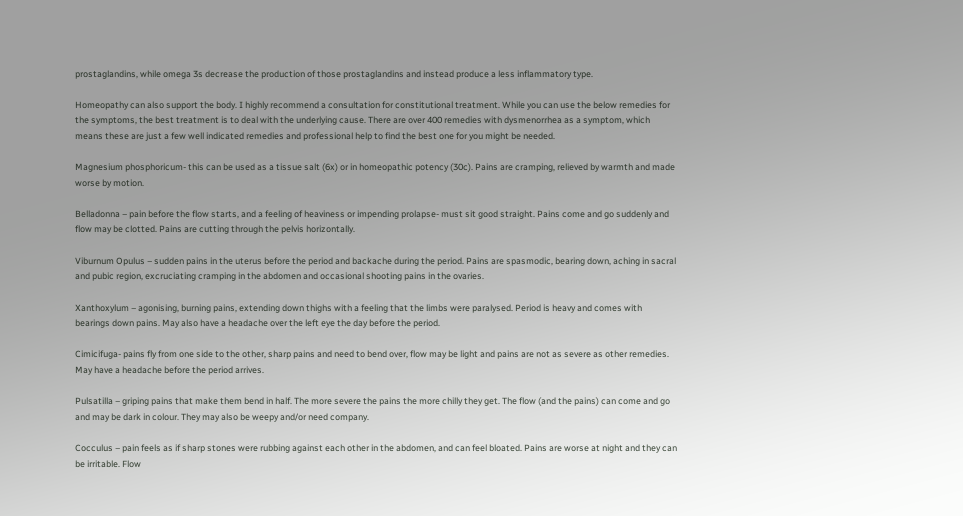prostaglandins, while omega 3s decrease the production of those prostaglandins and instead produce a less inflammatory type.

Homeopathy can also support the body. I highly recommend a consultation for constitutional treatment. While you can use the below remedies for the symptoms, the best treatment is to deal with the underlying cause. There are over 400 remedies with dysmenorrhea as a symptom, which means these are just a few well indicated remedies and professional help to find the best one for you might be needed.

Magnesium phosphoricum- this can be used as a tissue salt (6x) or in homeopathic potency (30c). Pains are cramping, relieved by warmth and made worse by motion.

Belladonna – pain before the flow starts, and a feeling of heaviness or impending prolapse- must sit good straight. Pains come and go suddenly and flow may be clotted. Pains are cutting through the pelvis horizontally.

Viburnum Opulus – sudden pains in the uterus before the period and backache during the period. Pains are spasmodic, bearing down, aching in sacral and pubic region, excruciating cramping in the abdomen and occasional shooting pains in the ovaries.

Xanthoxylum – agonising, burning pains, extending down thighs with a feeling that the limbs were paralysed. Period is heavy and comes with bearings down pains. May also have a headache over the left eye the day before the period.

Cimicifuga- pains fly from one side to the other, sharp pains and need to bend over, flow may be light and pains are not as severe as other remedies. May have a headache before the period arrives.

Pulsatilla – griping pains that make them bend in half. The more severe the pains the more chilly they get. The flow (and the pains) can come and go and may be dark in colour. They may also be weepy and/or need company.

Cocculus – pain feels as if sharp stones were rubbing against each other in the abdomen, and can feel bloated. Pains are worse at night and they can be irritable. Flow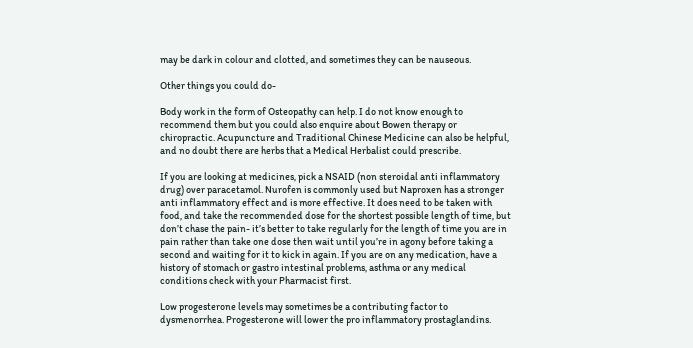may be dark in colour and clotted, and sometimes they can be nauseous.

Other things you could do-

Body work in the form of Osteopathy can help. I do not know enough to recommend them but you could also enquire about Bowen therapy or chiropractic. Acupuncture and Traditional Chinese Medicine can also be helpful, and no doubt there are herbs that a Medical Herbalist could prescribe.

If you are looking at medicines, pick a NSAID (non steroidal anti inflammatory drug) over paracetamol. Nurofen is commonly used but Naproxen has a stronger anti inflammatory effect and is more effective. It does need to be taken with food, and take the recommended dose for the shortest possible length of time, but don’t chase the pain- it’s better to take regularly for the length of time you are in pain rather than take one dose then wait until you’re in agony before taking a second and waiting for it to kick in again. If you are on any medication, have a history of stomach or gastro intestinal problems, asthma or any medical conditions check with your Pharmacist first.

Low progesterone levels may sometimes be a contributing factor to dysmenorrhea. Progesterone will lower the pro inflammatory prostaglandins.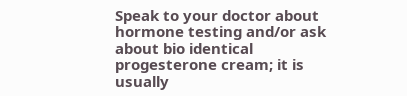Speak to your doctor about hormone testing and/or ask about bio identical progesterone cream; it is usually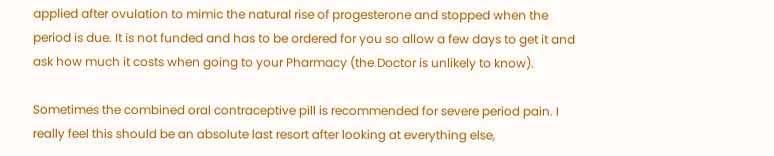applied after ovulation to mimic the natural rise of progesterone and stopped when the period is due. It is not funded and has to be ordered for you so allow a few days to get it and ask how much it costs when going to your Pharmacy (the Doctor is unlikely to know).

Sometimes the combined oral contraceptive pill is recommended for severe period pain. I really feel this should be an absolute last resort after looking at everything else,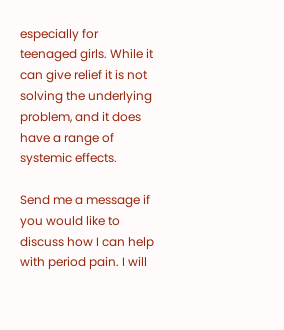especially for teenaged girls. While it can give relief it is not solving the underlying problem, and it does have a range of systemic effects.

Send me a message if you would like to discuss how I can help with period pain. I will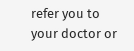refer you to your doctor or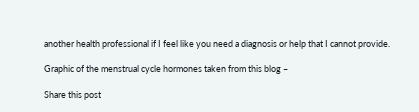another health professional if I feel like you need a diagnosis or help that I cannot provide.

Graphic of the menstrual cycle hormones taken from this blog –

Share this post